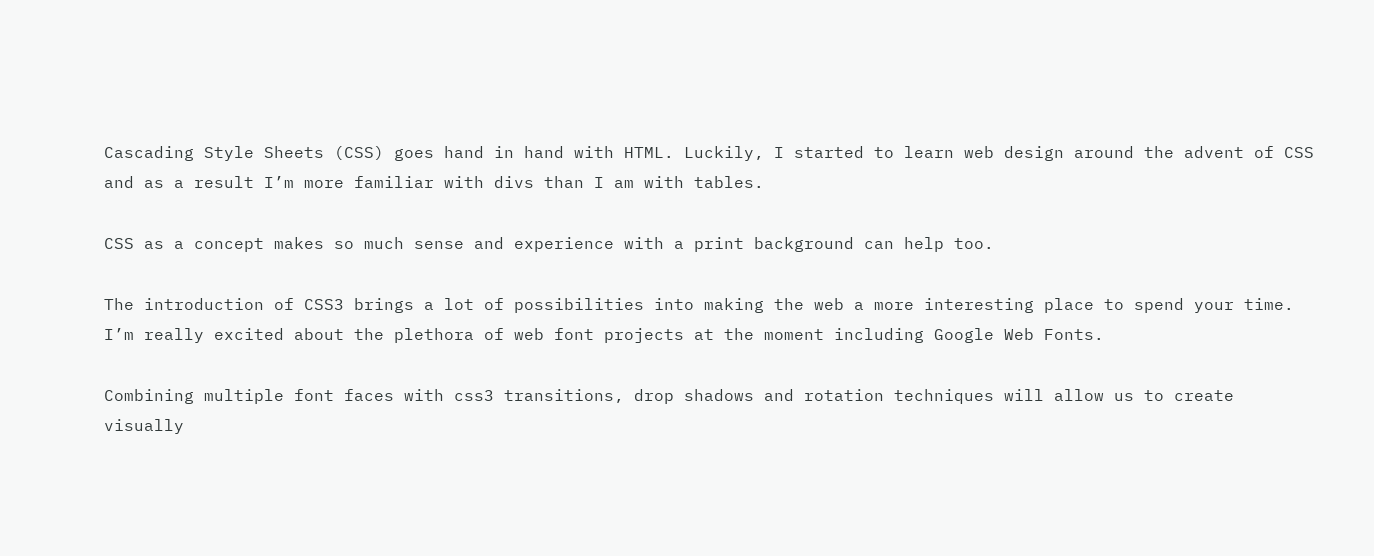Cascading Style Sheets (CSS) goes hand in hand with HTML. Luckily, I started to learn web design around the advent of CSS and as a result I’m more familiar with divs than I am with tables.

CSS as a concept makes so much sense and experience with a print background can help too.

The introduction of CSS3 brings a lot of possibilities into making the web a more interesting place to spend your time. I’m really excited about the plethora of web font projects at the moment including Google Web Fonts.

Combining multiple font faces with css3 transitions, drop shadows and rotation techniques will allow us to create visually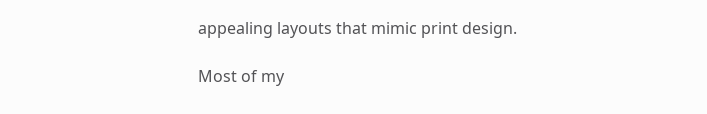appealing layouts that mimic print design.

Most of my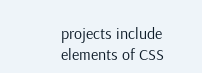projects include elements of CSS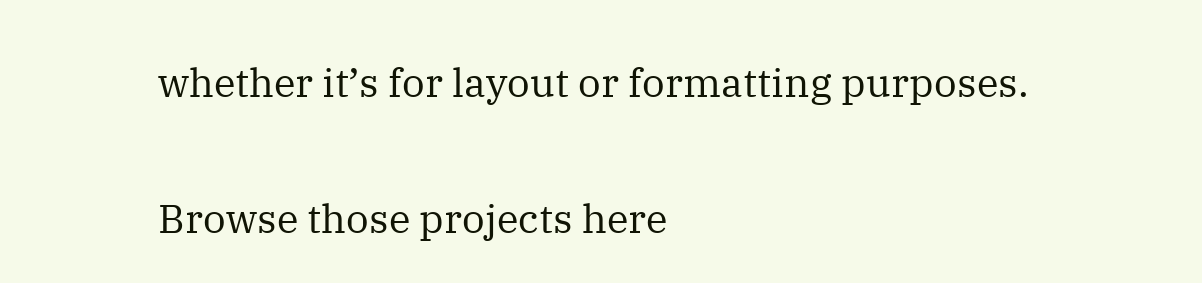whether it’s for layout or formatting purposes.

Browse those projects here